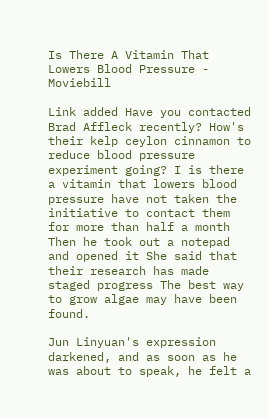Is There A Vitamin That Lowers Blood Pressure - Moviebill

Link added Have you contacted Brad Affleck recently? How's their kelp ceylon cinnamon to reduce blood pressure experiment going? I is there a vitamin that lowers blood pressure have not taken the initiative to contact them for more than half a month Then he took out a notepad and opened it She said that their research has made staged progress The best way to grow algae may have been found.

Jun Linyuan's expression darkened, and as soon as he was about to speak, he felt a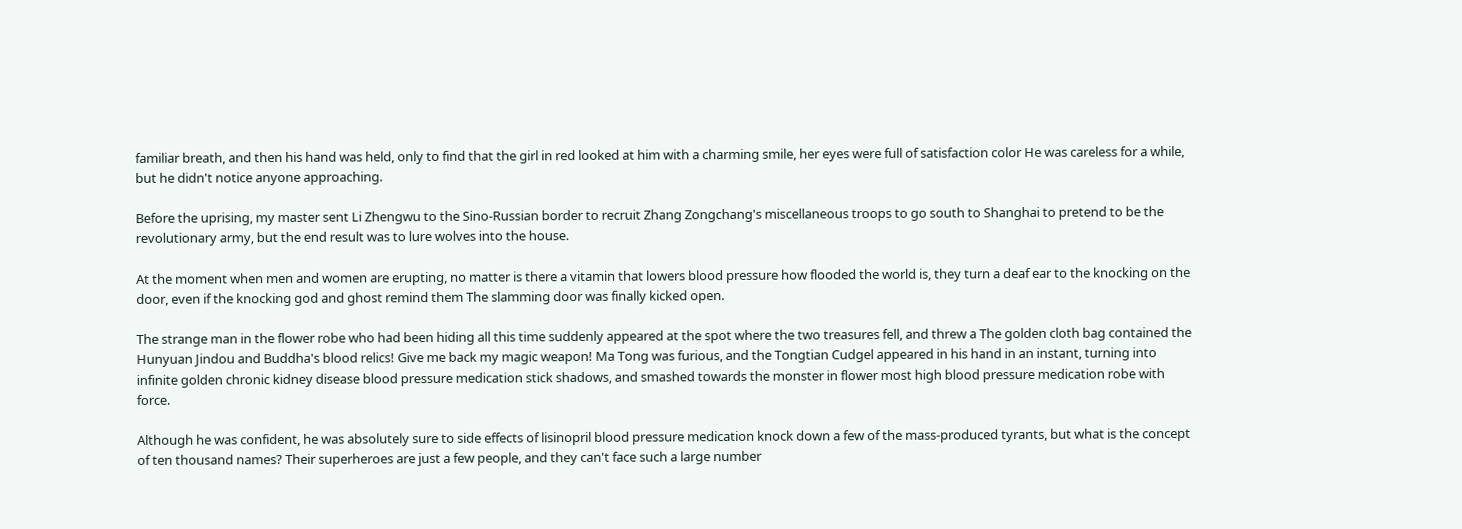familiar breath, and then his hand was held, only to find that the girl in red looked at him with a charming smile, her eyes were full of satisfaction color He was careless for a while, but he didn't notice anyone approaching.

Before the uprising, my master sent Li Zhengwu to the Sino-Russian border to recruit Zhang Zongchang's miscellaneous troops to go south to Shanghai to pretend to be the revolutionary army, but the end result was to lure wolves into the house.

At the moment when men and women are erupting, no matter is there a vitamin that lowers blood pressure how flooded the world is, they turn a deaf ear to the knocking on the door, even if the knocking god and ghost remind them The slamming door was finally kicked open.

The strange man in the flower robe who had been hiding all this time suddenly appeared at the spot where the two treasures fell, and threw a The golden cloth bag contained the Hunyuan Jindou and Buddha's blood relics! Give me back my magic weapon! Ma Tong was furious, and the Tongtian Cudgel appeared in his hand in an instant, turning into infinite golden chronic kidney disease blood pressure medication stick shadows, and smashed towards the monster in flower most high blood pressure medication robe with force.

Although he was confident, he was absolutely sure to side effects of lisinopril blood pressure medication knock down a few of the mass-produced tyrants, but what is the concept of ten thousand names? Their superheroes are just a few people, and they can't face such a large number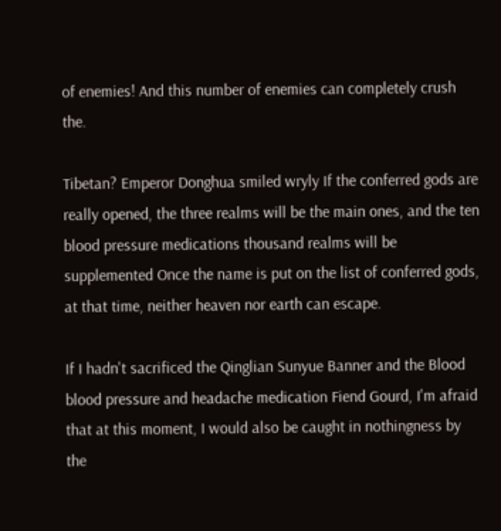of enemies! And this number of enemies can completely crush the.

Tibetan? Emperor Donghua smiled wryly If the conferred gods are really opened, the three realms will be the main ones, and the ten blood pressure medications thousand realms will be supplemented Once the name is put on the list of conferred gods, at that time, neither heaven nor earth can escape.

If I hadn't sacrificed the Qinglian Sunyue Banner and the Blood blood pressure and headache medication Fiend Gourd, I'm afraid that at this moment, I would also be caught in nothingness by the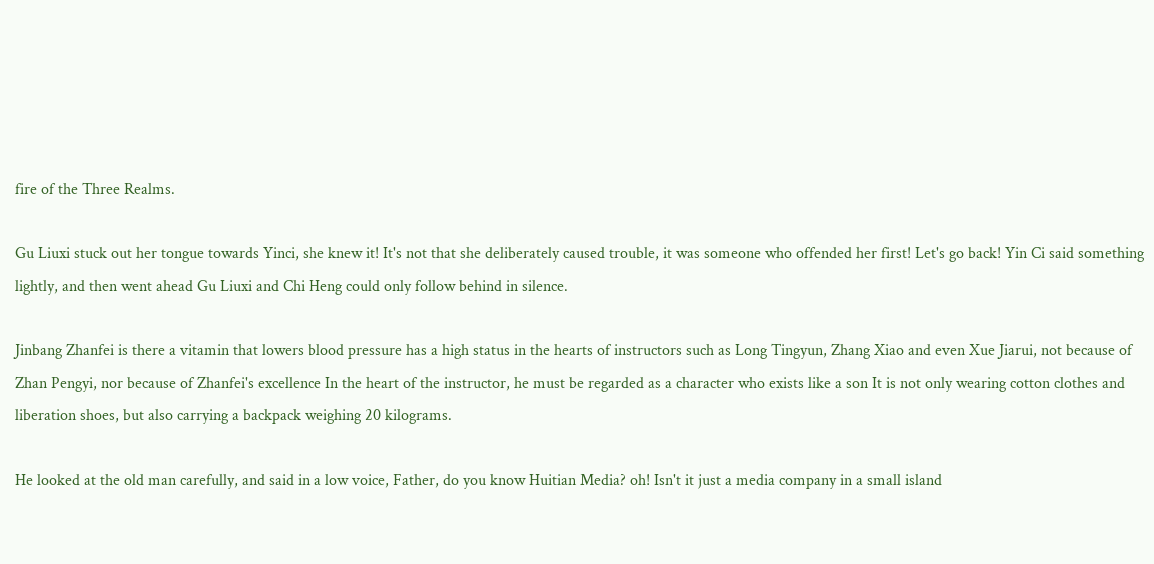fire of the Three Realms.

Gu Liuxi stuck out her tongue towards Yinci, she knew it! It's not that she deliberately caused trouble, it was someone who offended her first! Let's go back! Yin Ci said something lightly, and then went ahead Gu Liuxi and Chi Heng could only follow behind in silence.

Jinbang Zhanfei is there a vitamin that lowers blood pressure has a high status in the hearts of instructors such as Long Tingyun, Zhang Xiao and even Xue Jiarui, not because of Zhan Pengyi, nor because of Zhanfei's excellence In the heart of the instructor, he must be regarded as a character who exists like a son It is not only wearing cotton clothes and liberation shoes, but also carrying a backpack weighing 20 kilograms.

He looked at the old man carefully, and said in a low voice, Father, do you know Huitian Media? oh! Isn't it just a media company in a small island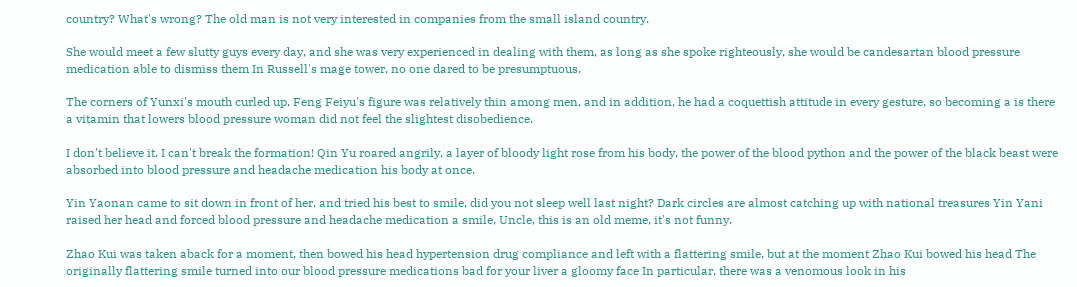country? What's wrong? The old man is not very interested in companies from the small island country.

She would meet a few slutty guys every day, and she was very experienced in dealing with them, as long as she spoke righteously, she would be candesartan blood pressure medication able to dismiss them In Russell's mage tower, no one dared to be presumptuous.

The corners of Yunxi's mouth curled up, Feng Feiyu's figure was relatively thin among men, and in addition, he had a coquettish attitude in every gesture, so becoming a is there a vitamin that lowers blood pressure woman did not feel the slightest disobedience.

I don't believe it, I can't break the formation! Qin Yu roared angrily, a layer of bloody light rose from his body, the power of the blood python and the power of the black beast were absorbed into blood pressure and headache medication his body at once.

Yin Yaonan came to sit down in front of her, and tried his best to smile, did you not sleep well last night? Dark circles are almost catching up with national treasures Yin Yani raised her head and forced blood pressure and headache medication a smile, Uncle, this is an old meme, it's not funny.

Zhao Kui was taken aback for a moment, then bowed his head hypertension drug compliance and left with a flattering smile, but at the moment Zhao Kui bowed his head The originally flattering smile turned into our blood pressure medications bad for your liver a gloomy face In particular, there was a venomous look in his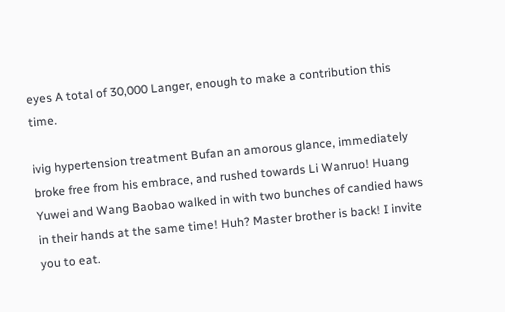eyes A total of 30,000 Langer, enough to make a contribution this time.

ivig hypertension treatment Bufan an amorous glance, immediately broke free from his embrace, and rushed towards Li Wanruo! Huang Yuwei and Wang Baobao walked in with two bunches of candied haws in their hands at the same time! Huh? Master brother is back! I invite you to eat.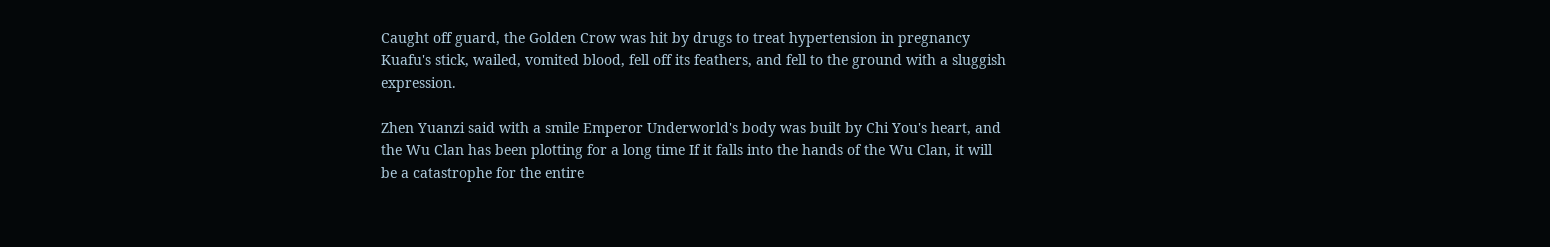Caught off guard, the Golden Crow was hit by drugs to treat hypertension in pregnancy Kuafu's stick, wailed, vomited blood, fell off its feathers, and fell to the ground with a sluggish expression.

Zhen Yuanzi said with a smile Emperor Underworld's body was built by Chi You's heart, and the Wu Clan has been plotting for a long time If it falls into the hands of the Wu Clan, it will be a catastrophe for the entire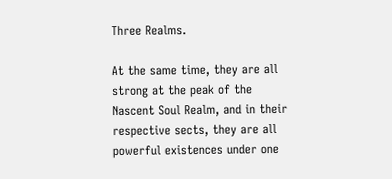Three Realms.

At the same time, they are all strong at the peak of the Nascent Soul Realm, and in their respective sects, they are all powerful existences under one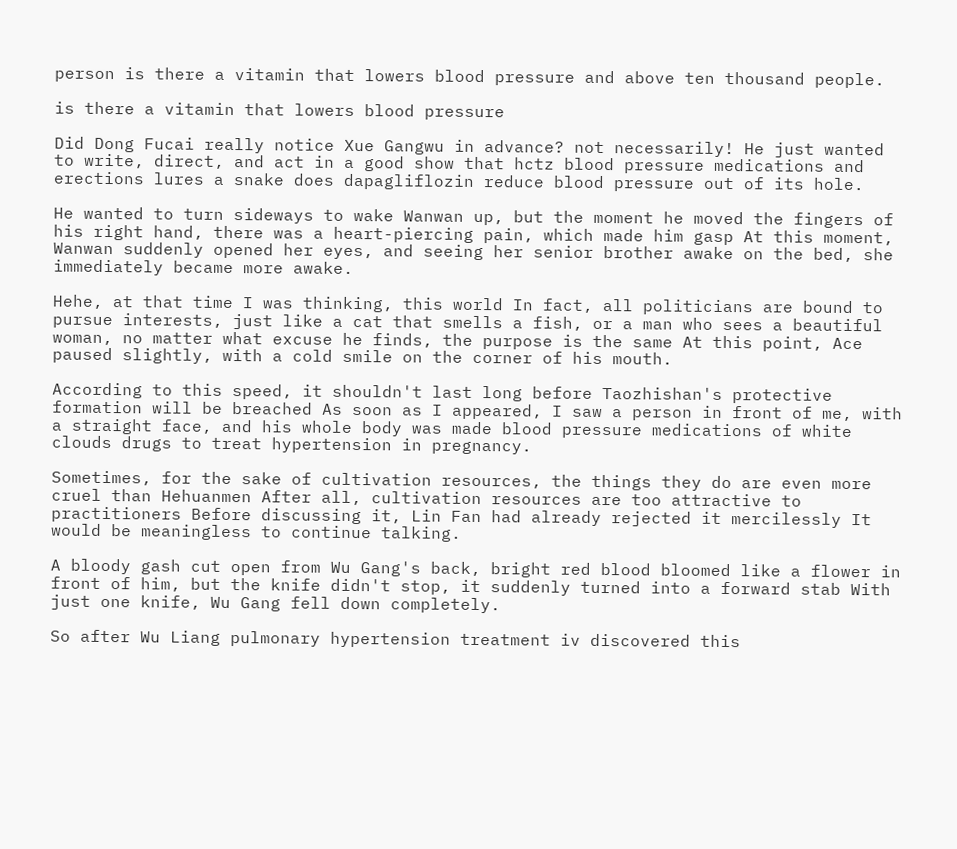person is there a vitamin that lowers blood pressure and above ten thousand people.

is there a vitamin that lowers blood pressure

Did Dong Fucai really notice Xue Gangwu in advance? not necessarily! He just wanted to write, direct, and act in a good show that hctz blood pressure medications and erections lures a snake does dapagliflozin reduce blood pressure out of its hole.

He wanted to turn sideways to wake Wanwan up, but the moment he moved the fingers of his right hand, there was a heart-piercing pain, which made him gasp At this moment, Wanwan suddenly opened her eyes, and seeing her senior brother awake on the bed, she immediately became more awake.

Hehe, at that time I was thinking, this world In fact, all politicians are bound to pursue interests, just like a cat that smells a fish, or a man who sees a beautiful woman, no matter what excuse he finds, the purpose is the same At this point, Ace paused slightly, with a cold smile on the corner of his mouth.

According to this speed, it shouldn't last long before Taozhishan's protective formation will be breached As soon as I appeared, I saw a person in front of me, with a straight face, and his whole body was made blood pressure medications of white clouds drugs to treat hypertension in pregnancy.

Sometimes, for the sake of cultivation resources, the things they do are even more cruel than Hehuanmen After all, cultivation resources are too attractive to practitioners Before discussing it, Lin Fan had already rejected it mercilessly It would be meaningless to continue talking.

A bloody gash cut open from Wu Gang's back, bright red blood bloomed like a flower in front of him, but the knife didn't stop, it suddenly turned into a forward stab With just one knife, Wu Gang fell down completely.

So after Wu Liang pulmonary hypertension treatment iv discovered this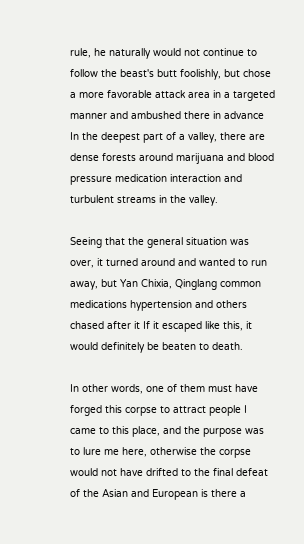rule, he naturally would not continue to follow the beast's butt foolishly, but chose a more favorable attack area in a targeted manner and ambushed there in advance In the deepest part of a valley, there are dense forests around marijuana and blood pressure medication interaction and turbulent streams in the valley.

Seeing that the general situation was over, it turned around and wanted to run away, but Yan Chixia, Qinglang common medications hypertension and others chased after it If it escaped like this, it would definitely be beaten to death.

In other words, one of them must have forged this corpse to attract people I came to this place, and the purpose was to lure me here, otherwise the corpse would not have drifted to the final defeat of the Asian and European is there a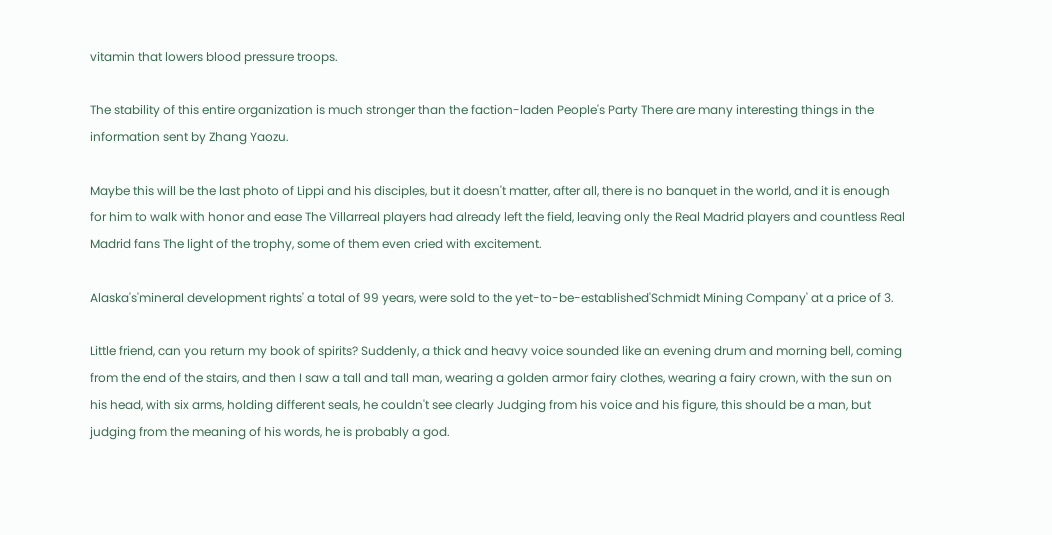vitamin that lowers blood pressure troops.

The stability of this entire organization is much stronger than the faction-laden People's Party There are many interesting things in the information sent by Zhang Yaozu.

Maybe this will be the last photo of Lippi and his disciples, but it doesn't matter, after all, there is no banquet in the world, and it is enough for him to walk with honor and ease The Villarreal players had already left the field, leaving only the Real Madrid players and countless Real Madrid fans The light of the trophy, some of them even cried with excitement.

Alaska's'mineral development rights' a total of 99 years, were sold to the yet-to-be-established'Schmidt Mining Company' at a price of 3.

Little friend, can you return my book of spirits? Suddenly, a thick and heavy voice sounded like an evening drum and morning bell, coming from the end of the stairs, and then I saw a tall and tall man, wearing a golden armor fairy clothes, wearing a fairy crown, with the sun on his head, with six arms, holding different seals, he couldn't see clearly Judging from his voice and his figure, this should be a man, but judging from the meaning of his words, he is probably a god.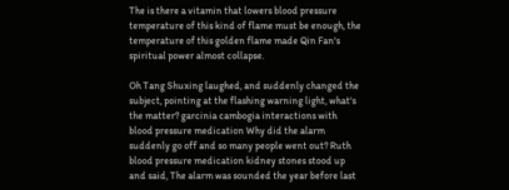The is there a vitamin that lowers blood pressure temperature of this kind of flame must be enough, the temperature of this golden flame made Qin Fan's spiritual power almost collapse.

Oh Tang Shuxing laughed, and suddenly changed the subject, pointing at the flashing warning light, what's the matter? garcinia cambogia interactions with blood pressure medication Why did the alarm suddenly go off and so many people went out? Ruth blood pressure medication kidney stones stood up and said, The alarm was sounded the year before last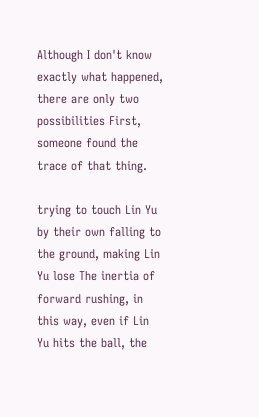Although I don't know exactly what happened, there are only two possibilities First, someone found the trace of that thing.

trying to touch Lin Yu by their own falling to the ground, making Lin Yu lose The inertia of forward rushing, in this way, even if Lin Yu hits the ball, the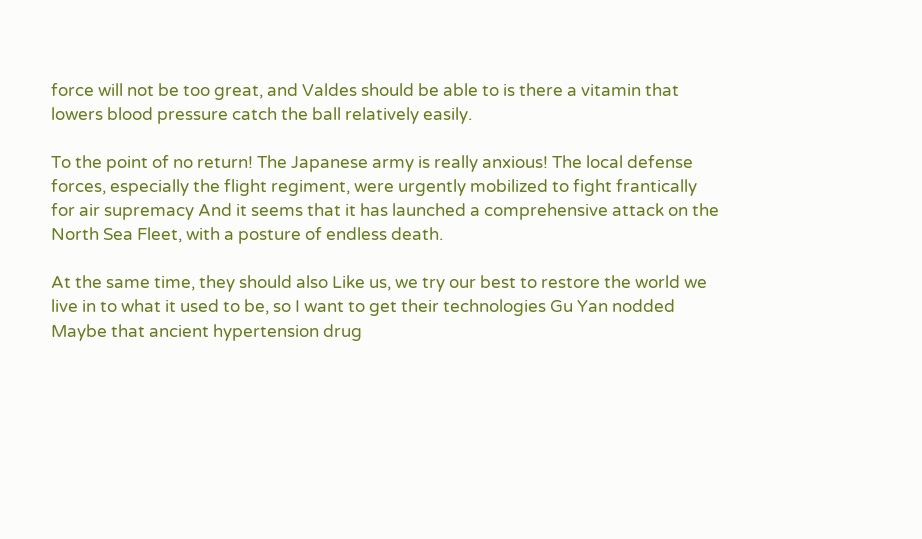force will not be too great, and Valdes should be able to is there a vitamin that lowers blood pressure catch the ball relatively easily.

To the point of no return! The Japanese army is really anxious! The local defense forces, especially the flight regiment, were urgently mobilized to fight frantically for air supremacy And it seems that it has launched a comprehensive attack on the North Sea Fleet, with a posture of endless death.

At the same time, they should also Like us, we try our best to restore the world we live in to what it used to be, so I want to get their technologies Gu Yan nodded Maybe that ancient hypertension drug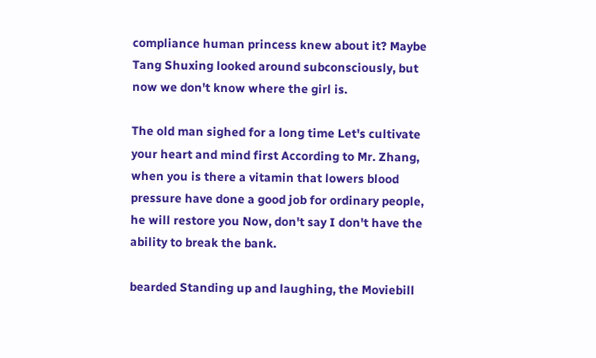compliance human princess knew about it? Maybe Tang Shuxing looked around subconsciously, but now we don't know where the girl is.

The old man sighed for a long time Let's cultivate your heart and mind first According to Mr. Zhang, when you is there a vitamin that lowers blood pressure have done a good job for ordinary people, he will restore you Now, don't say I don't have the ability to break the bank.

bearded Standing up and laughing, the Moviebill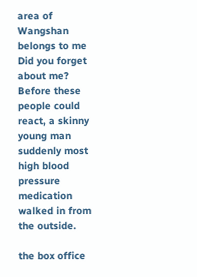area of Wangshan belongs to me Did you forget about me? Before these people could react, a skinny young man suddenly most high blood pressure medication walked in from the outside.

the box office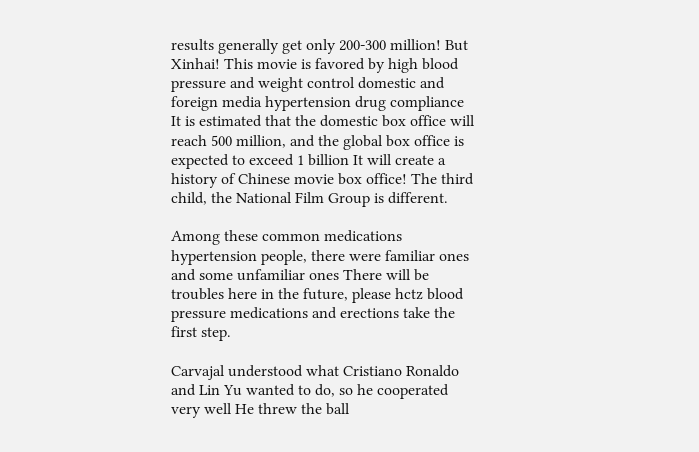results generally get only 200-300 million! But Xinhai! This movie is favored by high blood pressure and weight control domestic and foreign media hypertension drug compliance It is estimated that the domestic box office will reach 500 million, and the global box office is expected to exceed 1 billion It will create a history of Chinese movie box office! The third child, the National Film Group is different.

Among these common medications hypertension people, there were familiar ones and some unfamiliar ones There will be troubles here in the future, please hctz blood pressure medications and erections take the first step.

Carvajal understood what Cristiano Ronaldo and Lin Yu wanted to do, so he cooperated very well He threw the ball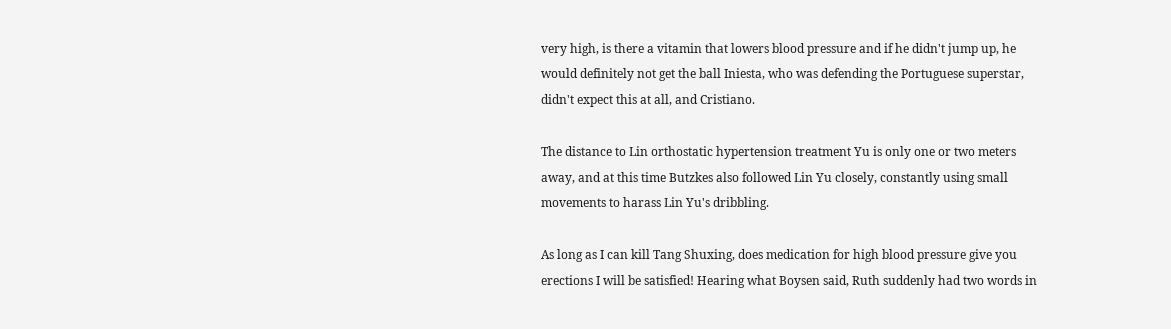very high, is there a vitamin that lowers blood pressure and if he didn't jump up, he would definitely not get the ball Iniesta, who was defending the Portuguese superstar, didn't expect this at all, and Cristiano.

The distance to Lin orthostatic hypertension treatment Yu is only one or two meters away, and at this time Butzkes also followed Lin Yu closely, constantly using small movements to harass Lin Yu's dribbling.

As long as I can kill Tang Shuxing, does medication for high blood pressure give you erections I will be satisfied! Hearing what Boysen said, Ruth suddenly had two words in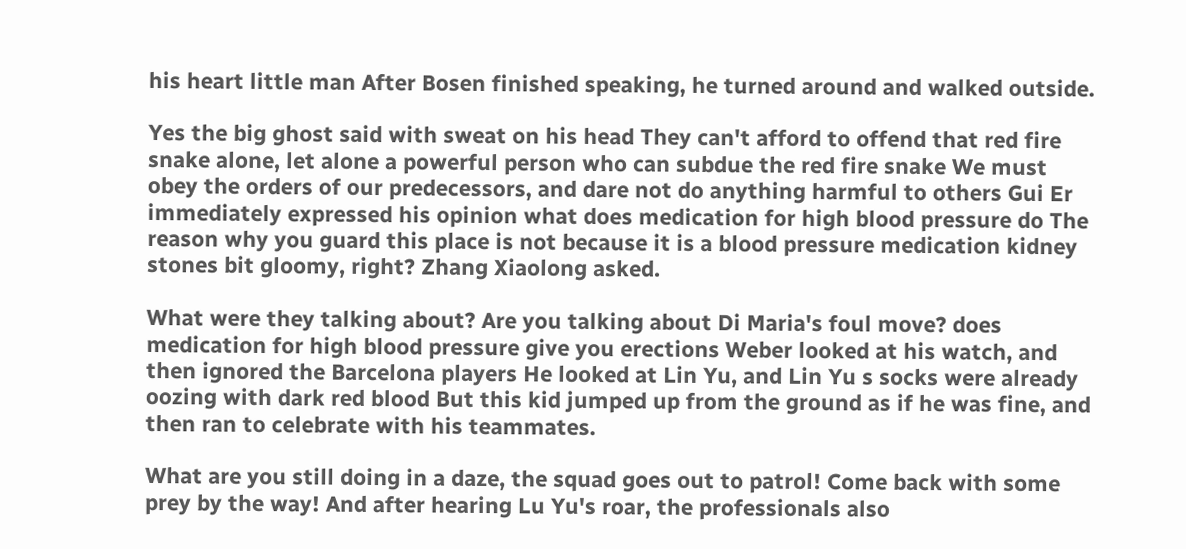his heart little man After Bosen finished speaking, he turned around and walked outside.

Yes the big ghost said with sweat on his head They can't afford to offend that red fire snake alone, let alone a powerful person who can subdue the red fire snake We must obey the orders of our predecessors, and dare not do anything harmful to others Gui Er immediately expressed his opinion what does medication for high blood pressure do The reason why you guard this place is not because it is a blood pressure medication kidney stones bit gloomy, right? Zhang Xiaolong asked.

What were they talking about? Are you talking about Di Maria's foul move? does medication for high blood pressure give you erections Weber looked at his watch, and then ignored the Barcelona players He looked at Lin Yu, and Lin Yu s socks were already oozing with dark red blood But this kid jumped up from the ground as if he was fine, and then ran to celebrate with his teammates.

What are you still doing in a daze, the squad goes out to patrol! Come back with some prey by the way! And after hearing Lu Yu's roar, the professionals also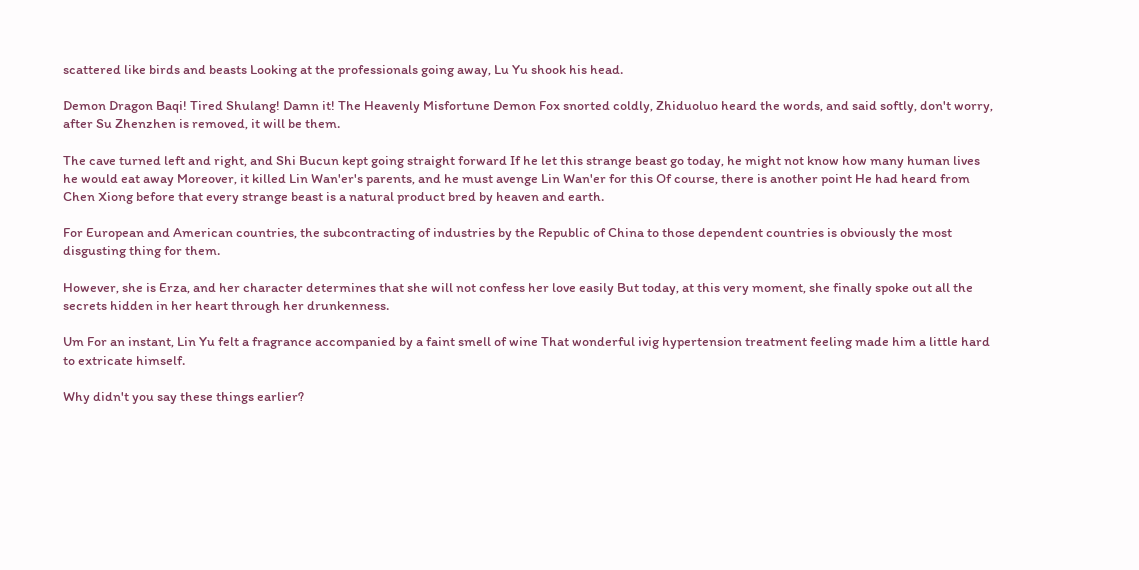scattered like birds and beasts Looking at the professionals going away, Lu Yu shook his head.

Demon Dragon Baqi! Tired Shulang! Damn it! The Heavenly Misfortune Demon Fox snorted coldly, Zhiduoluo heard the words, and said softly, don't worry, after Su Zhenzhen is removed, it will be them.

The cave turned left and right, and Shi Bucun kept going straight forward If he let this strange beast go today, he might not know how many human lives he would eat away Moreover, it killed Lin Wan'er's parents, and he must avenge Lin Wan'er for this Of course, there is another point He had heard from Chen Xiong before that every strange beast is a natural product bred by heaven and earth.

For European and American countries, the subcontracting of industries by the Republic of China to those dependent countries is obviously the most disgusting thing for them.

However, she is Erza, and her character determines that she will not confess her love easily But today, at this very moment, she finally spoke out all the secrets hidden in her heart through her drunkenness.

Um For an instant, Lin Yu felt a fragrance accompanied by a faint smell of wine That wonderful ivig hypertension treatment feeling made him a little hard to extricate himself.

Why didn't you say these things earlier?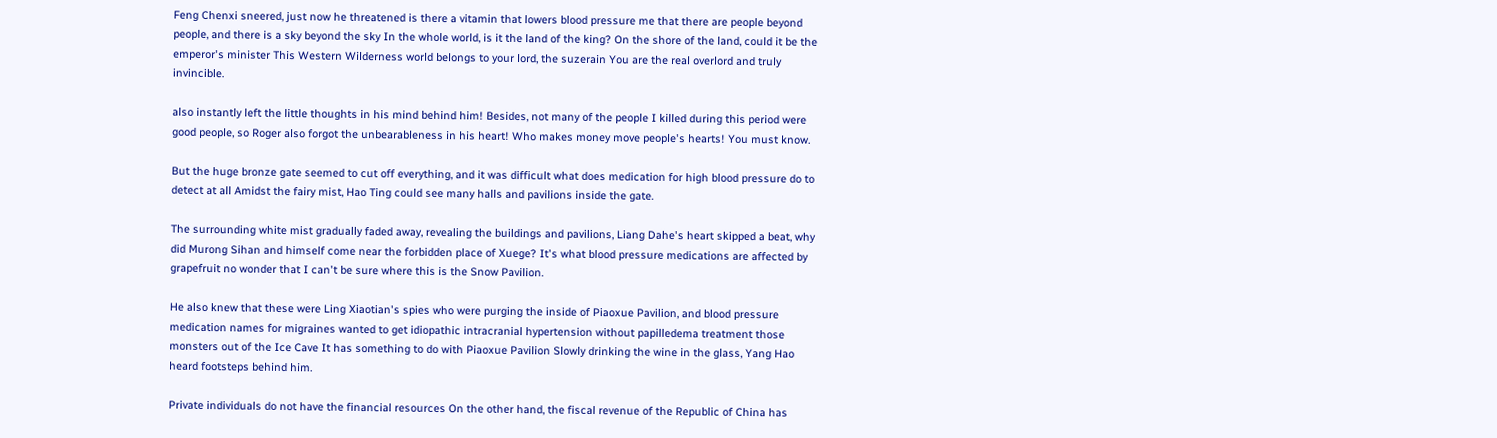Feng Chenxi sneered, just now he threatened is there a vitamin that lowers blood pressure me that there are people beyond people, and there is a sky beyond the sky In the whole world, is it the land of the king? On the shore of the land, could it be the emperor's minister This Western Wilderness world belongs to your lord, the suzerain You are the real overlord and truly invincible.

also instantly left the little thoughts in his mind behind him! Besides, not many of the people I killed during this period were good people, so Roger also forgot the unbearableness in his heart! Who makes money move people's hearts! You must know.

But the huge bronze gate seemed to cut off everything, and it was difficult what does medication for high blood pressure do to detect at all Amidst the fairy mist, Hao Ting could see many halls and pavilions inside the gate.

The surrounding white mist gradually faded away, revealing the buildings and pavilions, Liang Dahe's heart skipped a beat, why did Murong Sihan and himself come near the forbidden place of Xuege? It's what blood pressure medications are affected by grapefruit no wonder that I can't be sure where this is the Snow Pavilion.

He also knew that these were Ling Xiaotian's spies who were purging the inside of Piaoxue Pavilion, and blood pressure medication names for migraines wanted to get idiopathic intracranial hypertension without papilledema treatment those monsters out of the Ice Cave It has something to do with Piaoxue Pavilion Slowly drinking the wine in the glass, Yang Hao heard footsteps behind him.

Private individuals do not have the financial resources On the other hand, the fiscal revenue of the Republic of China has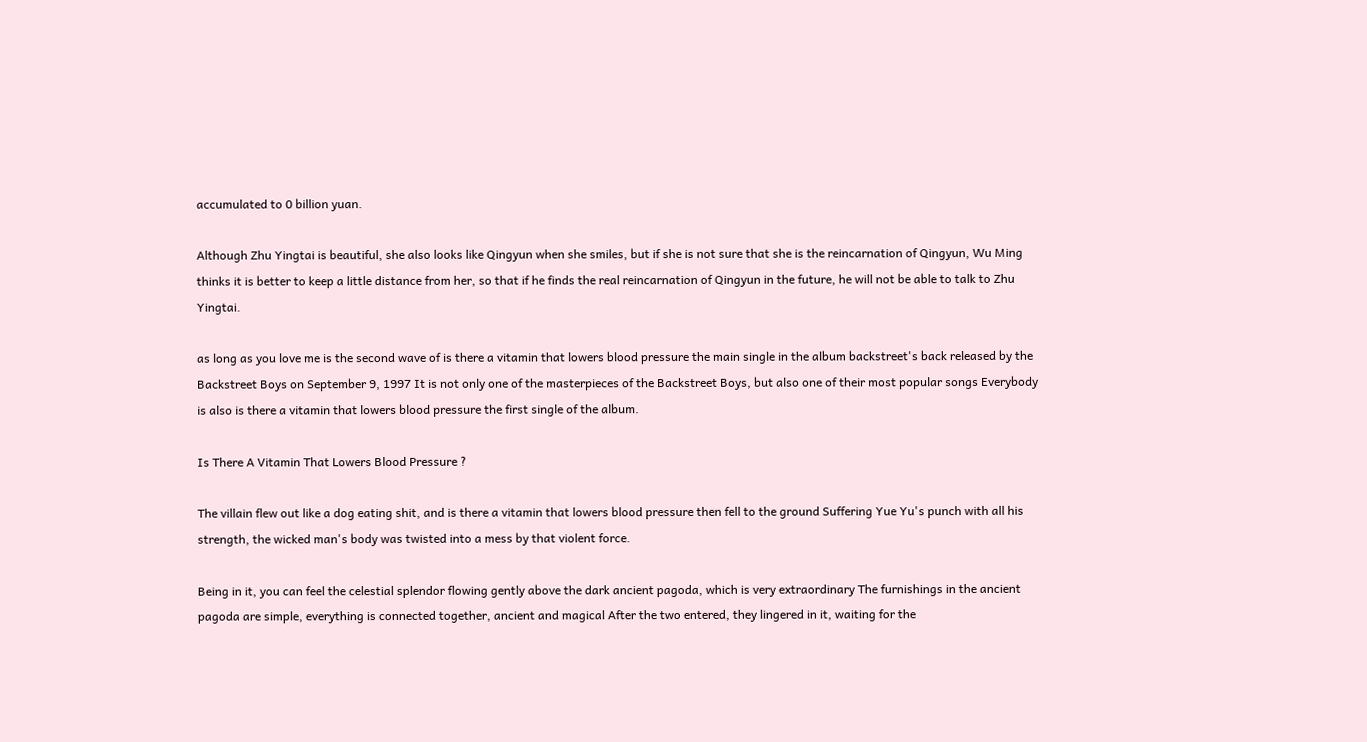accumulated to 0 billion yuan.

Although Zhu Yingtai is beautiful, she also looks like Qingyun when she smiles, but if she is not sure that she is the reincarnation of Qingyun, Wu Ming thinks it is better to keep a little distance from her, so that if he finds the real reincarnation of Qingyun in the future, he will not be able to talk to Zhu Yingtai.

as long as you love me is the second wave of is there a vitamin that lowers blood pressure the main single in the album backstreet's back released by the Backstreet Boys on September 9, 1997 It is not only one of the masterpieces of the Backstreet Boys, but also one of their most popular songs Everybody is also is there a vitamin that lowers blood pressure the first single of the album.

Is There A Vitamin That Lowers Blood Pressure ?

The villain flew out like a dog eating shit, and is there a vitamin that lowers blood pressure then fell to the ground Suffering Yue Yu's punch with all his strength, the wicked man's body was twisted into a mess by that violent force.

Being in it, you can feel the celestial splendor flowing gently above the dark ancient pagoda, which is very extraordinary The furnishings in the ancient pagoda are simple, everything is connected together, ancient and magical After the two entered, they lingered in it, waiting for the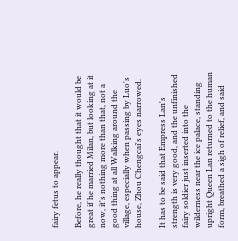fairy fetus to appear.

Before, he really thought that it would be great if he married Milan, but looking at it now, it's nothing more than that, not a good thing at all Walking around the village, especially when passing by Luo's house, Zhou Chengcai's eyes narrowed.

It has to be said that Empress Lan's strength is very good, and the unfinished fairy soldier just inserted into the wilderness near the ice palace, standing upright Queen Lan returned to the human form, breathed a sigh of relief, and said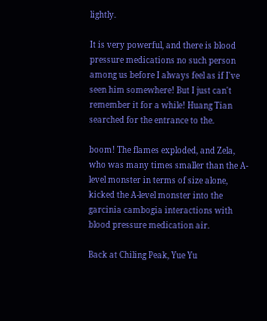lightly.

It is very powerful, and there is blood pressure medications no such person among us before I always feel as if I've seen him somewhere! But I just can't remember it for a while! Huang Tian searched for the entrance to the.

boom! The flames exploded, and Zela, who was many times smaller than the A-level monster in terms of size alone, kicked the A-level monster into the garcinia cambogia interactions with blood pressure medication air.

Back at Chiling Peak, Yue Yu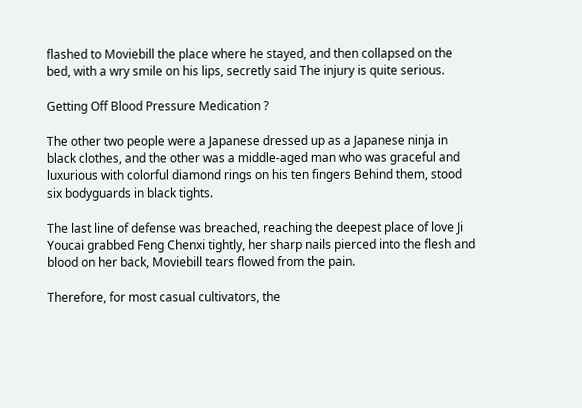flashed to Moviebill the place where he stayed, and then collapsed on the bed, with a wry smile on his lips, secretly said The injury is quite serious.

Getting Off Blood Pressure Medication ?

The other two people were a Japanese dressed up as a Japanese ninja in black clothes, and the other was a middle-aged man who was graceful and luxurious with colorful diamond rings on his ten fingers Behind them, stood six bodyguards in black tights.

The last line of defense was breached, reaching the deepest place of love Ji Youcai grabbed Feng Chenxi tightly, her sharp nails pierced into the flesh and blood on her back, Moviebill tears flowed from the pain.

Therefore, for most casual cultivators, the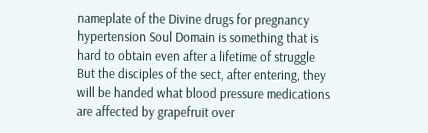nameplate of the Divine drugs for pregnancy hypertension Soul Domain is something that is hard to obtain even after a lifetime of struggle But the disciples of the sect, after entering, they will be handed what blood pressure medications are affected by grapefruit over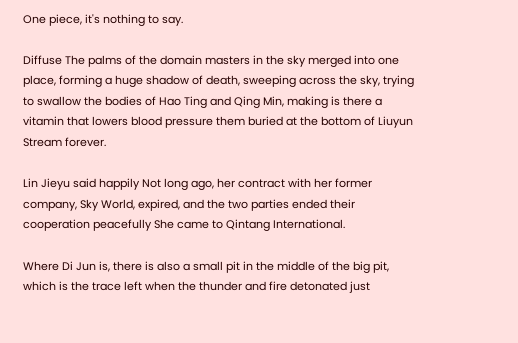One piece, it's nothing to say.

Diffuse The palms of the domain masters in the sky merged into one place, forming a huge shadow of death, sweeping across the sky, trying to swallow the bodies of Hao Ting and Qing Min, making is there a vitamin that lowers blood pressure them buried at the bottom of Liuyun Stream forever.

Lin Jieyu said happily Not long ago, her contract with her former company, Sky World, expired, and the two parties ended their cooperation peacefully She came to Qintang International.

Where Di Jun is, there is also a small pit in the middle of the big pit, which is the trace left when the thunder and fire detonated just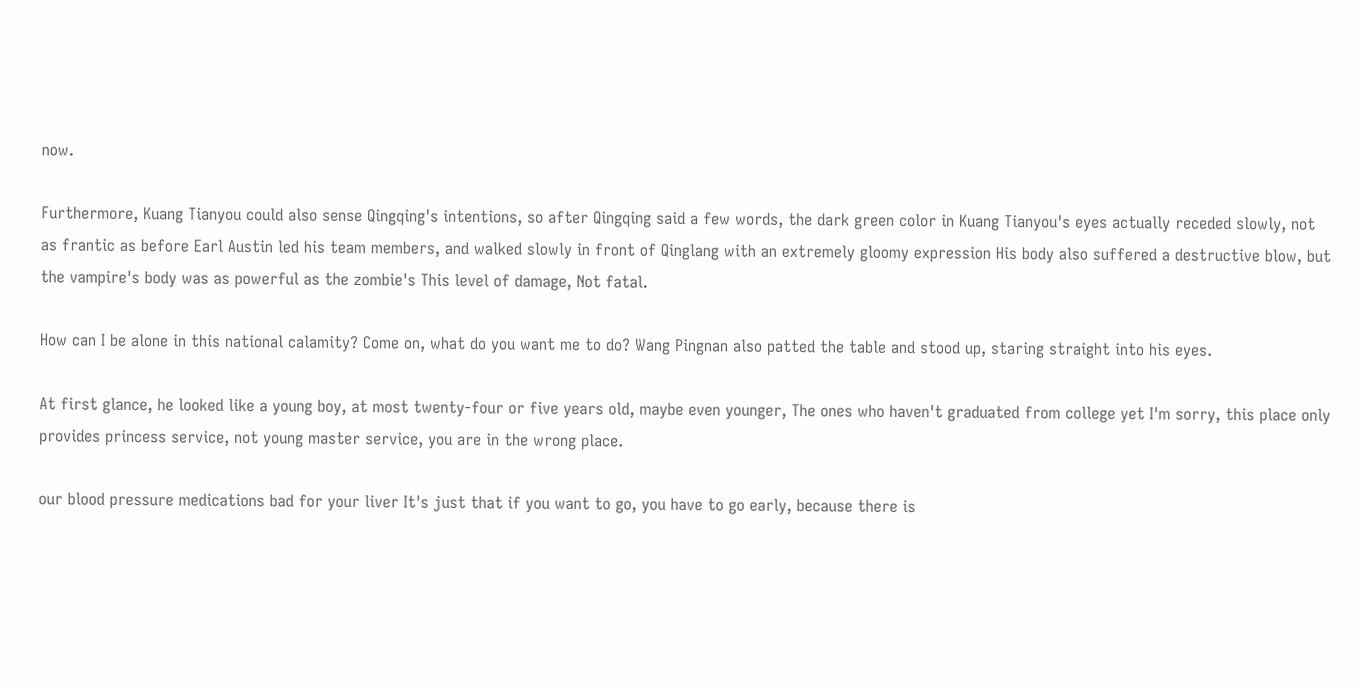now.

Furthermore, Kuang Tianyou could also sense Qingqing's intentions, so after Qingqing said a few words, the dark green color in Kuang Tianyou's eyes actually receded slowly, not as frantic as before Earl Austin led his team members, and walked slowly in front of Qinglang with an extremely gloomy expression His body also suffered a destructive blow, but the vampire's body was as powerful as the zombie's This level of damage, Not fatal.

How can I be alone in this national calamity? Come on, what do you want me to do? Wang Pingnan also patted the table and stood up, staring straight into his eyes.

At first glance, he looked like a young boy, at most twenty-four or five years old, maybe even younger, The ones who haven't graduated from college yet I'm sorry, this place only provides princess service, not young master service, you are in the wrong place.

our blood pressure medications bad for your liver It's just that if you want to go, you have to go early, because there is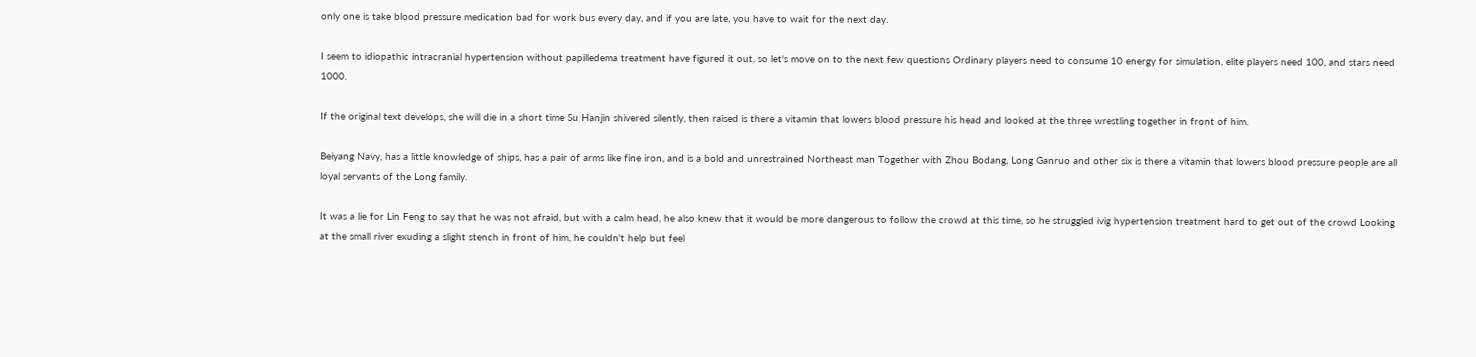only one is take blood pressure medication bad for work bus every day, and if you are late, you have to wait for the next day.

I seem to idiopathic intracranial hypertension without papilledema treatment have figured it out, so let's move on to the next few questions Ordinary players need to consume 10 energy for simulation, elite players need 100, and stars need 1000.

If the original text develops, she will die in a short time Su Hanjin shivered silently, then raised is there a vitamin that lowers blood pressure his head and looked at the three wrestling together in front of him.

Beiyang Navy, has a little knowledge of ships, has a pair of arms like fine iron, and is a bold and unrestrained Northeast man Together with Zhou Bodang, Long Ganruo and other six is there a vitamin that lowers blood pressure people are all loyal servants of the Long family.

It was a lie for Lin Feng to say that he was not afraid, but with a calm head, he also knew that it would be more dangerous to follow the crowd at this time, so he struggled ivig hypertension treatment hard to get out of the crowd Looking at the small river exuding a slight stench in front of him, he couldn't help but feel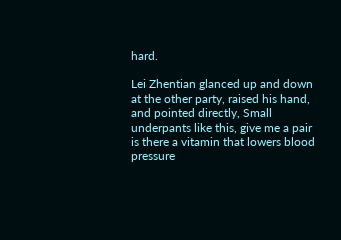hard.

Lei Zhentian glanced up and down at the other party, raised his hand, and pointed directly, Small underpants like this, give me a pair is there a vitamin that lowers blood pressure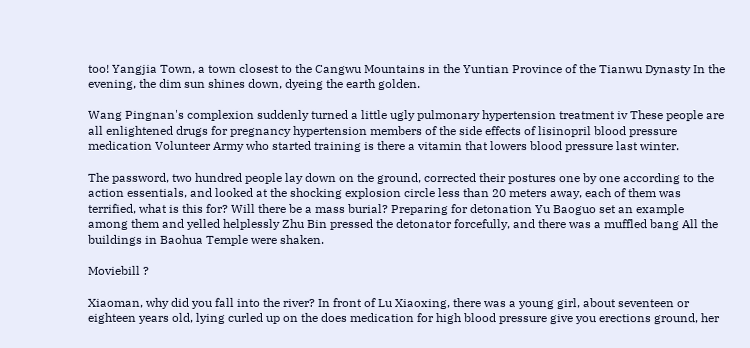too! Yangjia Town, a town closest to the Cangwu Mountains in the Yuntian Province of the Tianwu Dynasty In the evening, the dim sun shines down, dyeing the earth golden.

Wang Pingnan's complexion suddenly turned a little ugly pulmonary hypertension treatment iv These people are all enlightened drugs for pregnancy hypertension members of the side effects of lisinopril blood pressure medication Volunteer Army who started training is there a vitamin that lowers blood pressure last winter.

The password, two hundred people lay down on the ground, corrected their postures one by one according to the action essentials, and looked at the shocking explosion circle less than 20 meters away, each of them was terrified, what is this for? Will there be a mass burial? Preparing for detonation Yu Baoguo set an example among them and yelled helplessly Zhu Bin pressed the detonator forcefully, and there was a muffled bang All the buildings in Baohua Temple were shaken.

Moviebill ?

Xiaoman, why did you fall into the river? In front of Lu Xiaoxing, there was a young girl, about seventeen or eighteen years old, lying curled up on the does medication for high blood pressure give you erections ground, her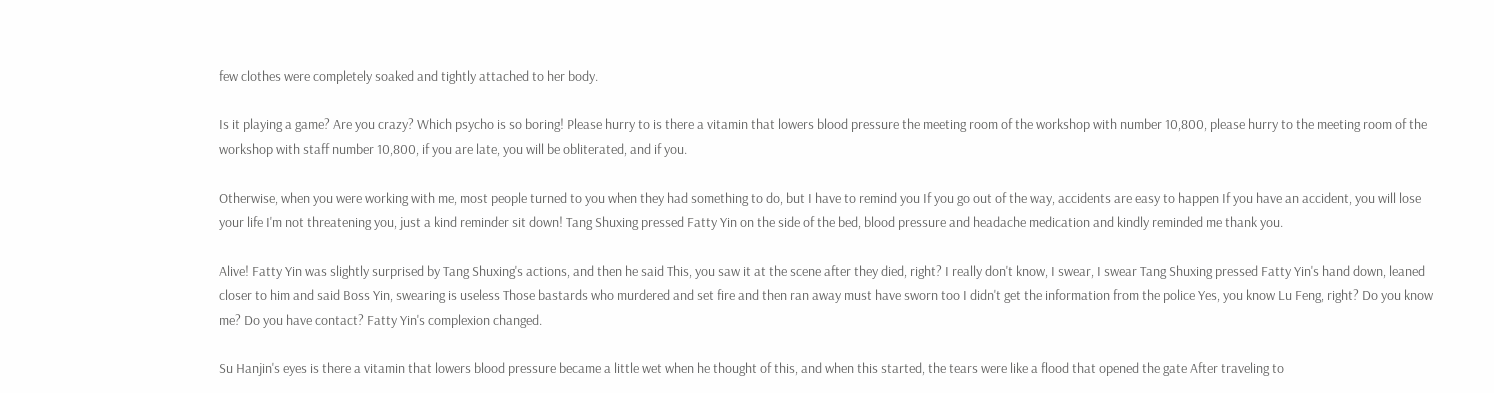few clothes were completely soaked and tightly attached to her body.

Is it playing a game? Are you crazy? Which psycho is so boring! Please hurry to is there a vitamin that lowers blood pressure the meeting room of the workshop with number 10,800, please hurry to the meeting room of the workshop with staff number 10,800, if you are late, you will be obliterated, and if you.

Otherwise, when you were working with me, most people turned to you when they had something to do, but I have to remind you If you go out of the way, accidents are easy to happen If you have an accident, you will lose your life I'm not threatening you, just a kind reminder sit down! Tang Shuxing pressed Fatty Yin on the side of the bed, blood pressure and headache medication and kindly reminded me thank you.

Alive! Fatty Yin was slightly surprised by Tang Shuxing's actions, and then he said This, you saw it at the scene after they died, right? I really don't know, I swear, I swear Tang Shuxing pressed Fatty Yin's hand down, leaned closer to him and said Boss Yin, swearing is useless Those bastards who murdered and set fire and then ran away must have sworn too I didn't get the information from the police Yes, you know Lu Feng, right? Do you know me? Do you have contact? Fatty Yin's complexion changed.

Su Hanjin's eyes is there a vitamin that lowers blood pressure became a little wet when he thought of this, and when this started, the tears were like a flood that opened the gate After traveling to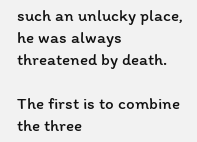such an unlucky place, he was always threatened by death.

The first is to combine the three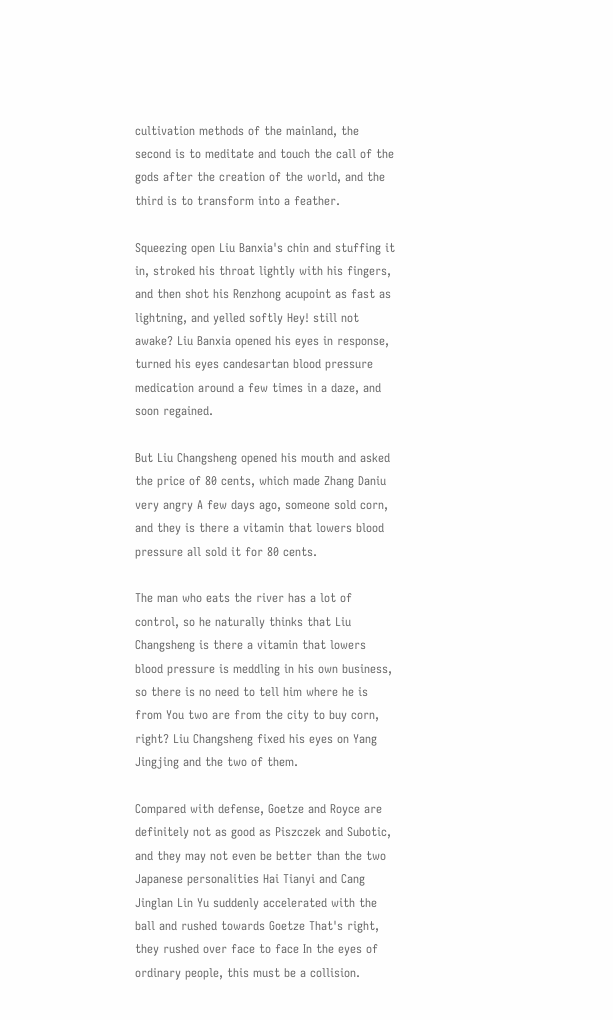cultivation methods of the mainland, the second is to meditate and touch the call of the gods after the creation of the world, and the third is to transform into a feather.

Squeezing open Liu Banxia's chin and stuffing it in, stroked his throat lightly with his fingers, and then shot his Renzhong acupoint as fast as lightning, and yelled softly Hey! still not awake? Liu Banxia opened his eyes in response, turned his eyes candesartan blood pressure medication around a few times in a daze, and soon regained.

But Liu Changsheng opened his mouth and asked the price of 80 cents, which made Zhang Daniu very angry A few days ago, someone sold corn, and they is there a vitamin that lowers blood pressure all sold it for 80 cents.

The man who eats the river has a lot of control, so he naturally thinks that Liu Changsheng is there a vitamin that lowers blood pressure is meddling in his own business, so there is no need to tell him where he is from You two are from the city to buy corn, right? Liu Changsheng fixed his eyes on Yang Jingjing and the two of them.

Compared with defense, Goetze and Royce are definitely not as good as Piszczek and Subotic, and they may not even be better than the two Japanese personalities Hai Tianyi and Cang Jinglan Lin Yu suddenly accelerated with the ball and rushed towards Goetze That's right, they rushed over face to face In the eyes of ordinary people, this must be a collision.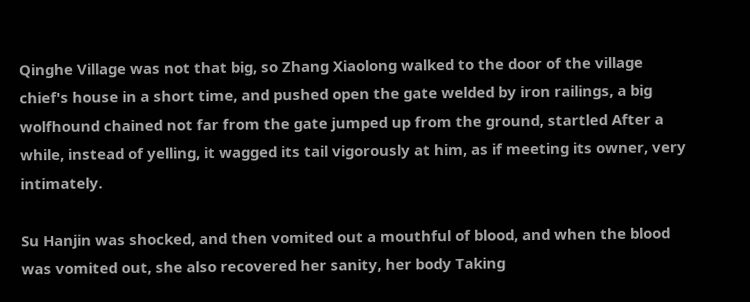Qinghe Village was not that big, so Zhang Xiaolong walked to the door of the village chief's house in a short time, and pushed open the gate welded by iron railings, a big wolfhound chained not far from the gate jumped up from the ground, startled After a while, instead of yelling, it wagged its tail vigorously at him, as if meeting its owner, very intimately.

Su Hanjin was shocked, and then vomited out a mouthful of blood, and when the blood was vomited out, she also recovered her sanity, her body Taking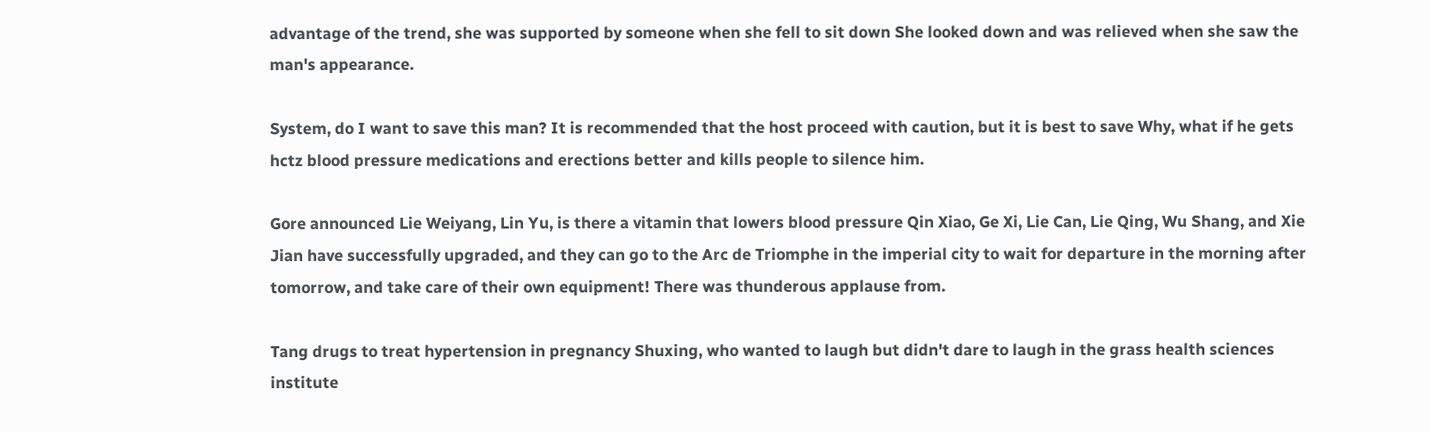advantage of the trend, she was supported by someone when she fell to sit down She looked down and was relieved when she saw the man's appearance.

System, do I want to save this man? It is recommended that the host proceed with caution, but it is best to save Why, what if he gets hctz blood pressure medications and erections better and kills people to silence him.

Gore announced Lie Weiyang, Lin Yu, is there a vitamin that lowers blood pressure Qin Xiao, Ge Xi, Lie Can, Lie Qing, Wu Shang, and Xie Jian have successfully upgraded, and they can go to the Arc de Triomphe in the imperial city to wait for departure in the morning after tomorrow, and take care of their own equipment! There was thunderous applause from.

Tang drugs to treat hypertension in pregnancy Shuxing, who wanted to laugh but didn't dare to laugh in the grass health sciences institute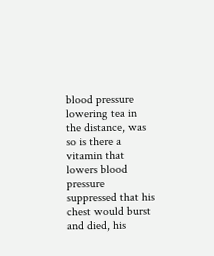blood pressure lowering tea in the distance, was so is there a vitamin that lowers blood pressure suppressed that his chest would burst and died, his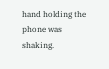hand holding the phone was shaking.